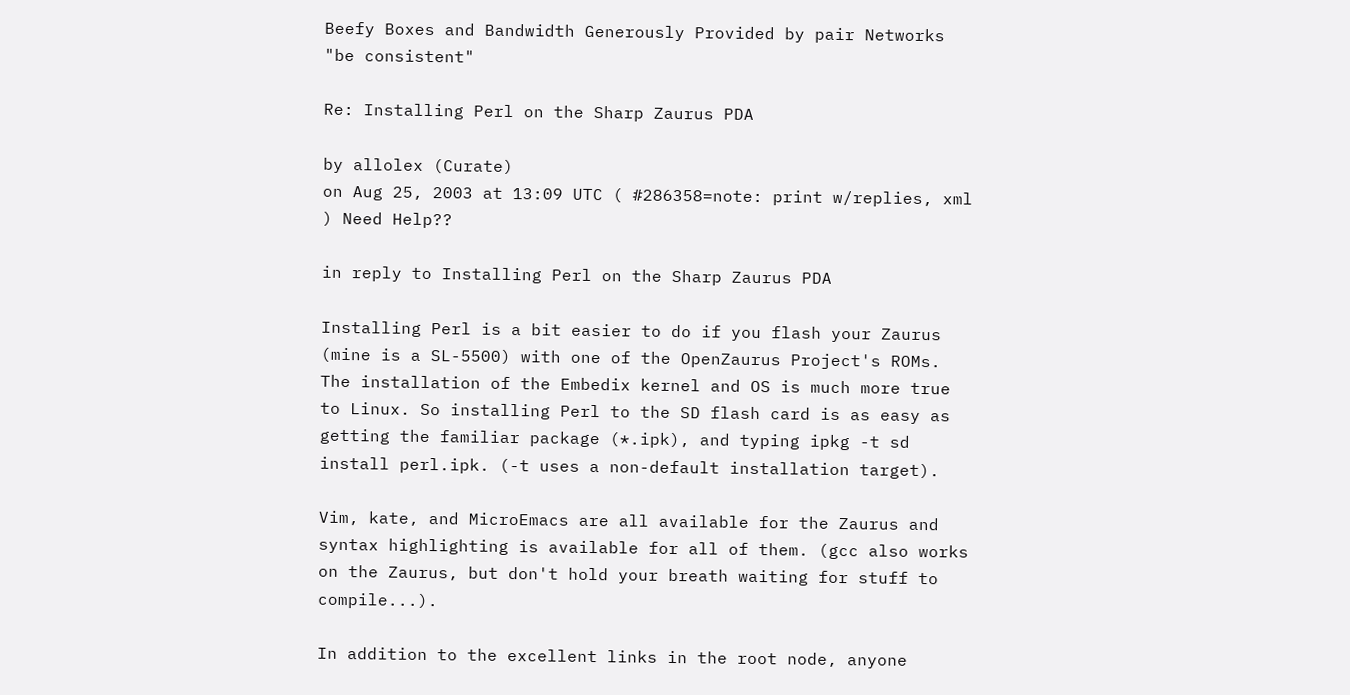Beefy Boxes and Bandwidth Generously Provided by pair Networks
"be consistent"

Re: Installing Perl on the Sharp Zaurus PDA

by allolex (Curate)
on Aug 25, 2003 at 13:09 UTC ( #286358=note: print w/replies, xml ) Need Help??

in reply to Installing Perl on the Sharp Zaurus PDA

Installing Perl is a bit easier to do if you flash your Zaurus (mine is a SL-5500) with one of the OpenZaurus Project's ROMs. The installation of the Embedix kernel and OS is much more true to Linux. So installing Perl to the SD flash card is as easy as getting the familiar package (*.ipk), and typing ipkg -t sd install perl.ipk. (-t uses a non-default installation target).

Vim, kate, and MicroEmacs are all available for the Zaurus and syntax highlighting is available for all of them. (gcc also works on the Zaurus, but don't hold your breath waiting for stuff to compile...).

In addition to the excellent links in the root node, anyone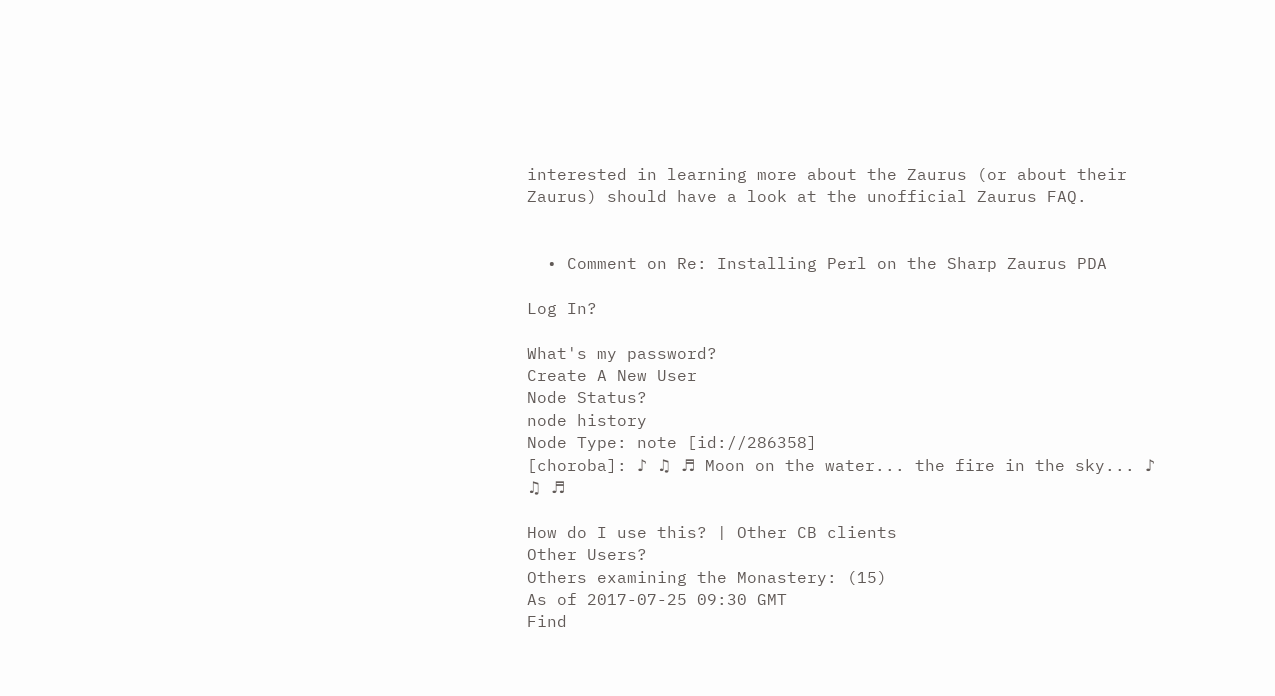interested in learning more about the Zaurus (or about their Zaurus) should have a look at the unofficial Zaurus FAQ.


  • Comment on Re: Installing Perl on the Sharp Zaurus PDA

Log In?

What's my password?
Create A New User
Node Status?
node history
Node Type: note [id://286358]
[choroba]: ♪ ♫ ♬ Moon on the water... the fire in the sky... ♪ ♫ ♬

How do I use this? | Other CB clients
Other Users?
Others examining the Monastery: (15)
As of 2017-07-25 09:30 GMT
Find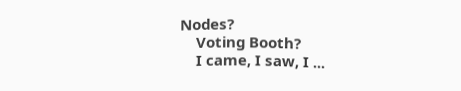Nodes?
    Voting Booth?
    I came, I saw, I ...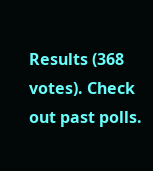Results (368 votes). Check out past polls.